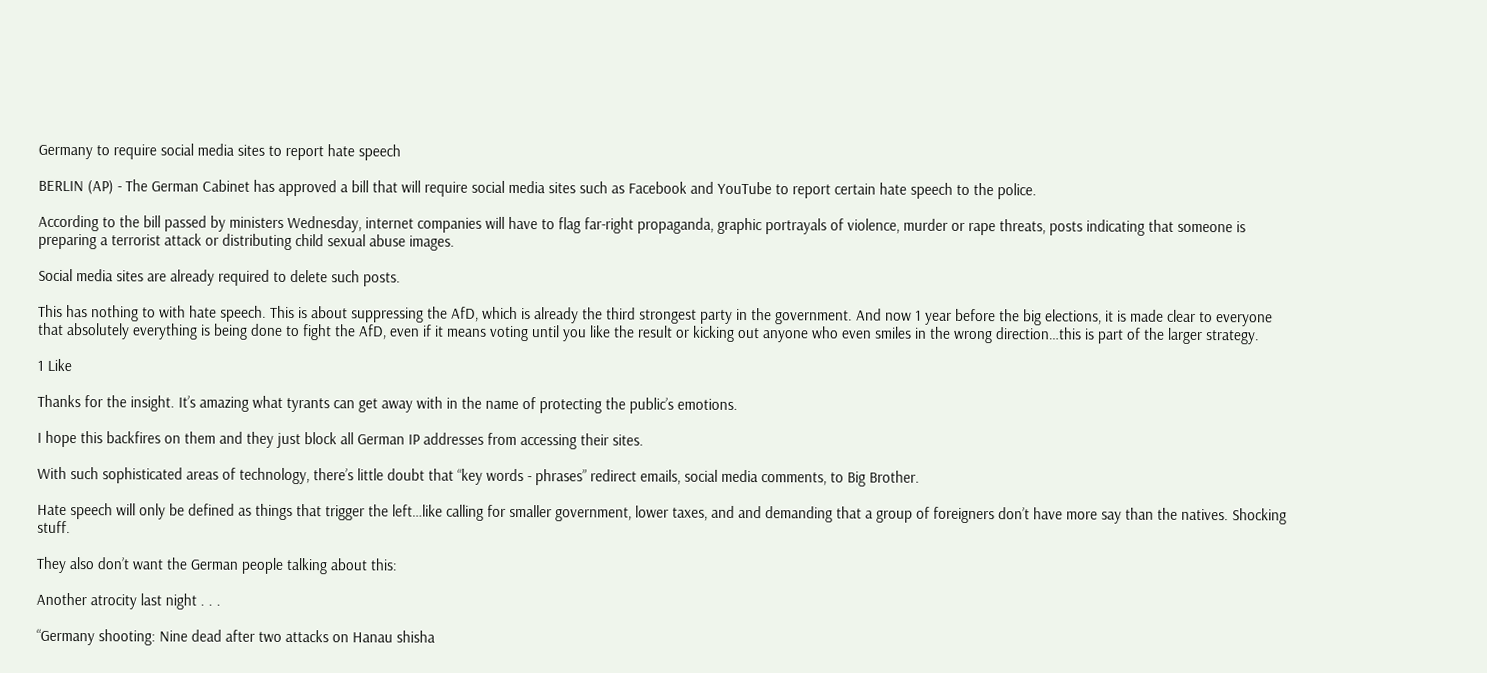Germany to require social media sites to report hate speech

BERLIN (AP) - The German Cabinet has approved a bill that will require social media sites such as Facebook and YouTube to report certain hate speech to the police.

According to the bill passed by ministers Wednesday, internet companies will have to flag far-right propaganda, graphic portrayals of violence, murder or rape threats, posts indicating that someone is preparing a terrorist attack or distributing child sexual abuse images.

Social media sites are already required to delete such posts.

This has nothing to with hate speech. This is about suppressing the AfD, which is already the third strongest party in the government. And now 1 year before the big elections, it is made clear to everyone that absolutely everything is being done to fight the AfD, even if it means voting until you like the result or kicking out anyone who even smiles in the wrong direction…this is part of the larger strategy.

1 Like

Thanks for the insight. It’s amazing what tyrants can get away with in the name of protecting the public’s emotions.

I hope this backfires on them and they just block all German IP addresses from accessing their sites.

With such sophisticated areas of technology, there’s little doubt that “key words - phrases” redirect emails, social media comments, to Big Brother.

Hate speech will only be defined as things that trigger the left…like calling for smaller government, lower taxes, and and demanding that a group of foreigners don’t have more say than the natives. Shocking stuff.

They also don’t want the German people talking about this:

Another atrocity last night . . .

“Germany shooting: Nine dead after two attacks on Hanau shisha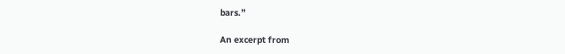bars.”

An excerpt from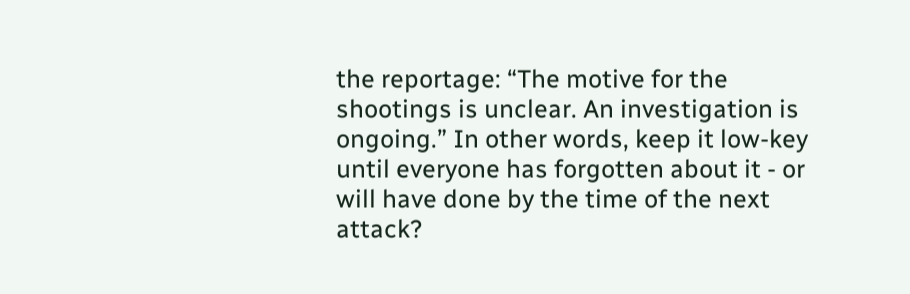the reportage: “The motive for the shootings is unclear. An investigation is ongoing.” In other words, keep it low-key until everyone has forgotten about it - or will have done by the time of the next attack?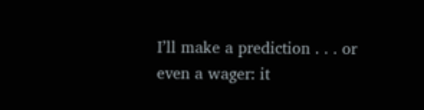I’ll make a prediction . . . or even a wager: it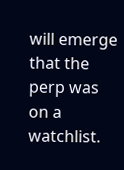will emerge that the perp was on a watchlist.